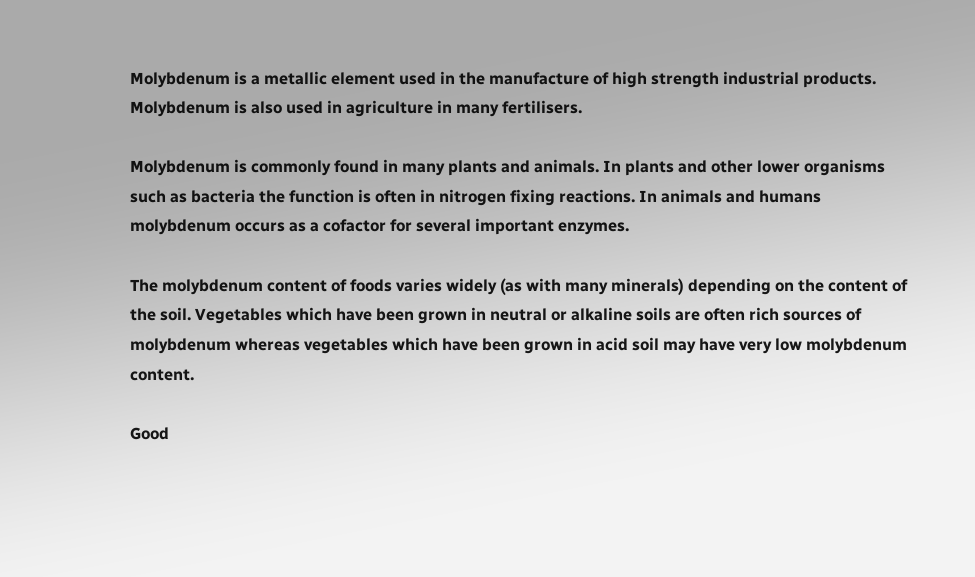Molybdenum is a metallic element used in the manufacture of high strength industrial products. Molybdenum is also used in agriculture in many fertilisers.

Molybdenum is commonly found in many plants and animals. In plants and other lower organisms such as bacteria the function is often in nitrogen fixing reactions. In animals and humans molybdenum occurs as a cofactor for several important enzymes.

The molybdenum content of foods varies widely (as with many minerals) depending on the content of the soil. Vegetables which have been grown in neutral or alkaline soils are often rich sources of molybdenum whereas vegetables which have been grown in acid soil may have very low molybdenum content.

Good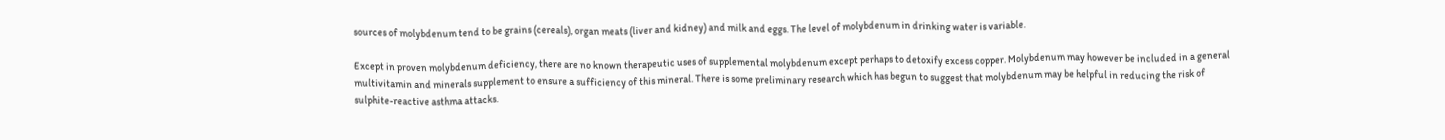sources of molybdenum tend to be grains (cereals), organ meats (liver and kidney) and milk and eggs. The level of molybdenum in drinking water is variable.

Except in proven molybdenum deficiency, there are no known therapeutic uses of supplemental molybdenum except perhaps to detoxify excess copper. Molybdenum may however be included in a general multivitamin and minerals supplement to ensure a sufficiency of this mineral. There is some preliminary research which has begun to suggest that molybdenum may be helpful in reducing the risk of sulphite-reactive asthma attacks.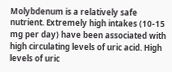Molybdenum is a relatively safe nutrient. Extremely high intakes (10-15 mg per day) have been associated with high circulating levels of uric acid. High levels of uric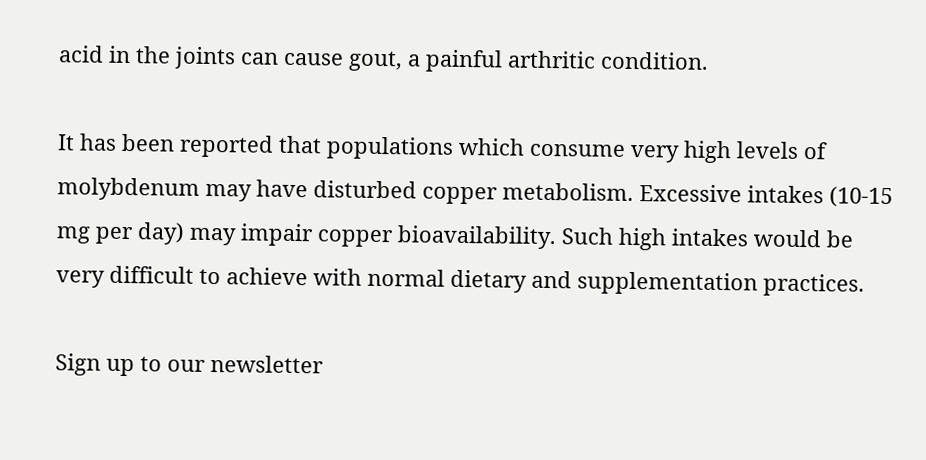acid in the joints can cause gout, a painful arthritic condition.

It has been reported that populations which consume very high levels of molybdenum may have disturbed copper metabolism. Excessive intakes (10-15 mg per day) may impair copper bioavailability. Such high intakes would be very difficult to achieve with normal dietary and supplementation practices.

Sign up to our newsletter